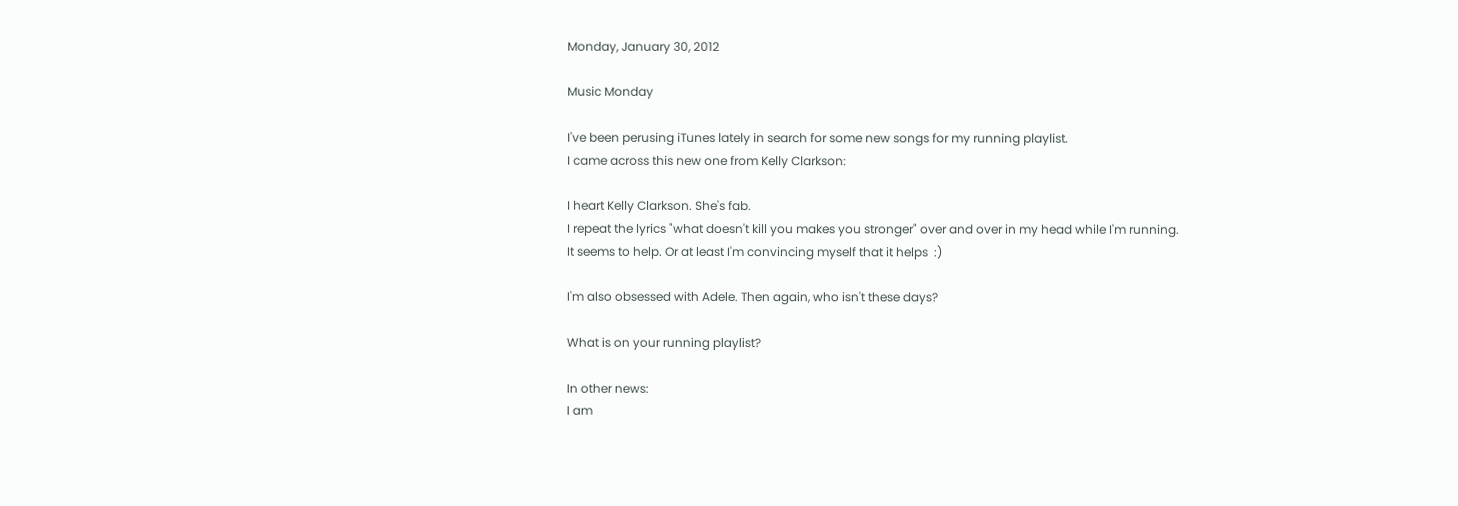Monday, January 30, 2012

Music Monday

I've been perusing iTunes lately in search for some new songs for my running playlist.
I came across this new one from Kelly Clarkson:

I heart Kelly Clarkson. She's fab.
I repeat the lyrics "what doesn't kill you makes you stronger" over and over in my head while I'm running.
It seems to help. Or at least I'm convincing myself that it helps  :)

I'm also obsessed with Adele. Then again, who isn't these days?

What is on your running playlist?

In other news:
I am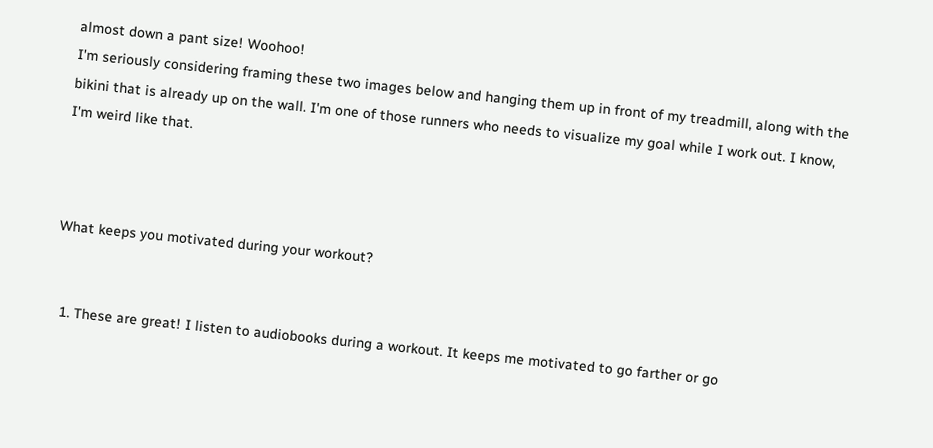almost down a pant size! Woohoo!
I'm seriously considering framing these two images below and hanging them up in front of my treadmill, along with the bikini that is already up on the wall. I'm one of those runners who needs to visualize my goal while I work out. I know, I'm weird like that.



What keeps you motivated during your workout?


  1. These are great! I listen to audiobooks during a workout. It keeps me motivated to go farther or go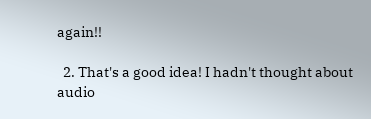again!!

  2. That's a good idea! I hadn't thought about audio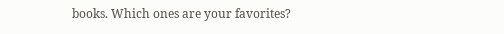books. Which ones are your favorites?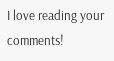I love reading your comments!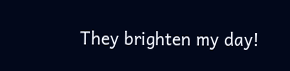They brighten my day!